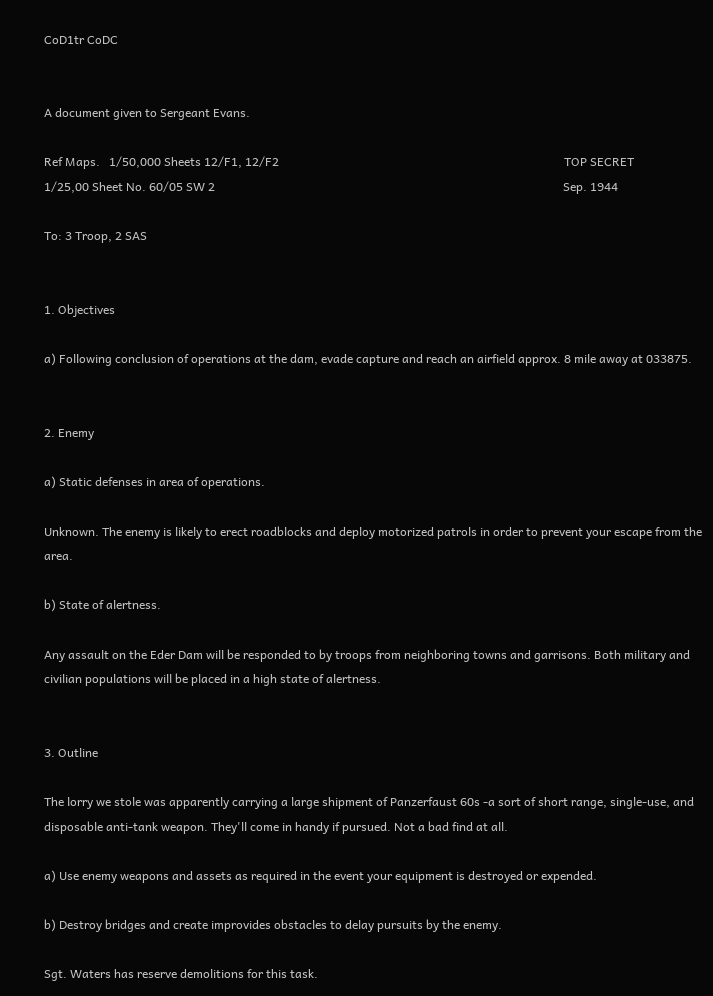CoD1tr CoDC


A document given to Sergeant Evans.

Ref Maps.   1/50,000 Sheets 12/F1, 12/F2                                                                                               TOP SECRET
1/25,00 Sheet No. 60/05 SW 2                                                                                                                    Sep. 1944

To: 3 Troop, 2 SAS


1. Objectives

a) Following conclusion of operations at the dam, evade capture and reach an airfield approx. 8 mile away at 033875.


2. Enemy

a) Static defenses in area of operations.

Unknown. The enemy is likely to erect roadblocks and deploy motorized patrols in order to prevent your escape from the area.

b) State of alertness.

Any assault on the Eder Dam will be responded to by troops from neighboring towns and garrisons. Both military and civilian populations will be placed in a high state of alertness.


3. Outline

The lorry we stole was apparently carrying a large shipment of Panzerfaust 60s -a sort of short range, single-use, and disposable anti-tank weapon. They'll come in handy if pursued. Not a bad find at all.

a) Use enemy weapons and assets as required in the event your equipment is destroyed or expended.

b) Destroy bridges and create improvides obstacles to delay pursuits by the enemy.

Sgt. Waters has reserve demolitions for this task.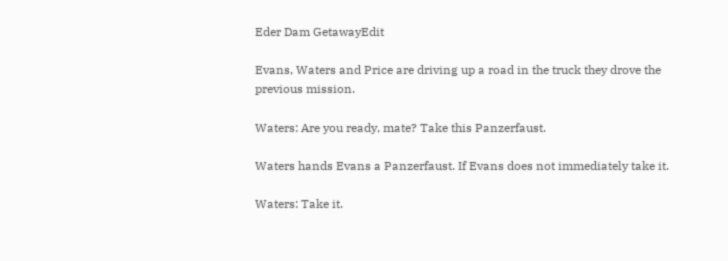Eder Dam GetawayEdit

Evans, Waters and Price are driving up a road in the truck they drove the previous mission.

Waters: Are you ready, mate? Take this Panzerfaust.

Waters hands Evans a Panzerfaust. If Evans does not immediately take it.

Waters: Take it.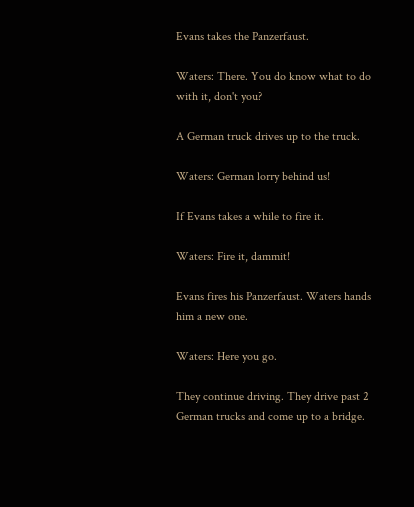Evans takes the Panzerfaust.

Waters: There. You do know what to do with it, don't you?

A German truck drives up to the truck.

Waters: German lorry behind us!

If Evans takes a while to fire it.

Waters: Fire it, dammit!

Evans fires his Panzerfaust. Waters hands him a new one.

Waters: Here you go.

They continue driving. They drive past 2 German trucks and come up to a bridge.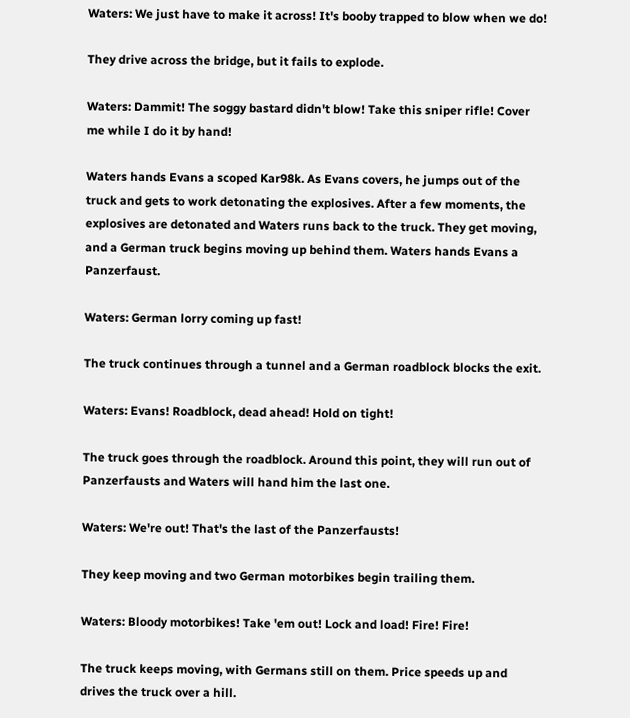Waters: We just have to make it across! It's booby trapped to blow when we do!

They drive across the bridge, but it fails to explode.

Waters: Dammit! The soggy bastard didn't blow! Take this sniper rifle! Cover me while I do it by hand!

Waters hands Evans a scoped Kar98k. As Evans covers, he jumps out of the truck and gets to work detonating the explosives. After a few moments, the explosives are detonated and Waters runs back to the truck. They get moving, and a German truck begins moving up behind them. Waters hands Evans a Panzerfaust.

Waters: German lorry coming up fast!

The truck continues through a tunnel and a German roadblock blocks the exit.

Waters: Evans! Roadblock, dead ahead! Hold on tight!

The truck goes through the roadblock. Around this point, they will run out of Panzerfausts and Waters will hand him the last one.

Waters: We're out! That's the last of the Panzerfausts!

They keep moving and two German motorbikes begin trailing them.

Waters: Bloody motorbikes! Take 'em out! Lock and load! Fire! Fire!

The truck keeps moving, with Germans still on them. Price speeds up and drives the truck over a hill.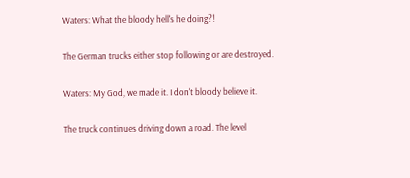Waters: What the bloody hell's he doing?!

The German trucks either stop following or are destroyed.

Waters: My God, we made it. I don't bloody believe it.

The truck continues driving down a road. The level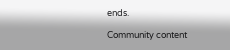ends.

Community content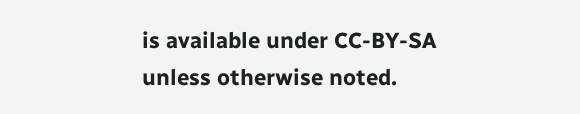is available under CC-BY-SA unless otherwise noted.